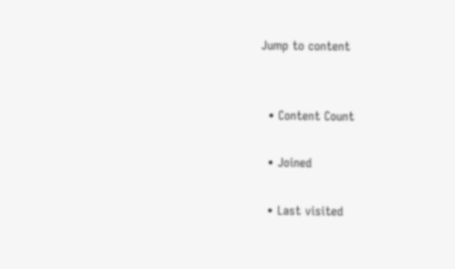Jump to content


  • Content Count

  • Joined

  • Last visited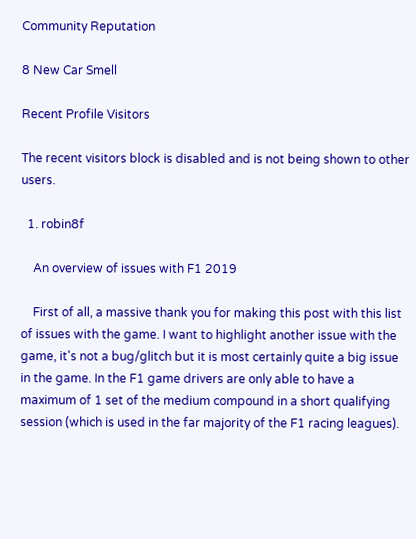Community Reputation

8 New Car Smell

Recent Profile Visitors

The recent visitors block is disabled and is not being shown to other users.

  1. robin8f

    An overview of issues with F1 2019

    First of all, a massive thank you for making this post with this list of issues with the game. I want to highlight another issue with the game, it's not a bug/glitch but it is most certainly quite a big issue in the game. In the F1 game drivers are only able to have a maximum of 1 set of the medium compound in a short qualifying session (which is used in the far majority of the F1 racing leagues).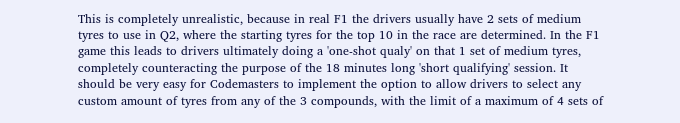This is completely unrealistic, because in real F1 the drivers usually have 2 sets of medium tyres to use in Q2, where the starting tyres for the top 10 in the race are determined. In the F1 game this leads to drivers ultimately doing a 'one-shot qualy' on that 1 set of medium tyres, completely counteracting the purpose of the 18 minutes long 'short qualifying' session. It should be very easy for Codemasters to implement the option to allow drivers to select any custom amount of tyres from any of the 3 compounds, with the limit of a maximum of 4 sets of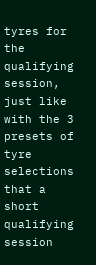tyres for the qualifying session, just like with the 3 presets of tyre selections that a short qualifying session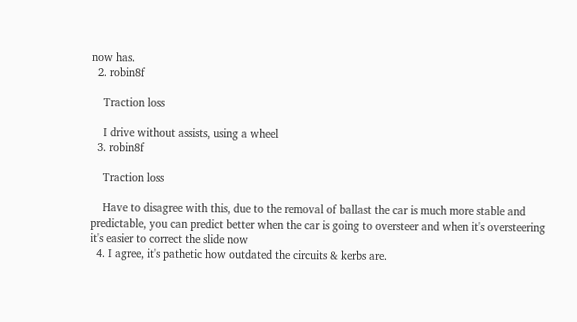now has.
  2. robin8f

    Traction loss

    I drive without assists, using a wheel
  3. robin8f

    Traction loss

    Have to disagree with this, due to the removal of ballast the car is much more stable and predictable, you can predict better when the car is going to oversteer and when it's oversteering it's easier to correct the slide now
  4. I agree, it's pathetic how outdated the circuits & kerbs are.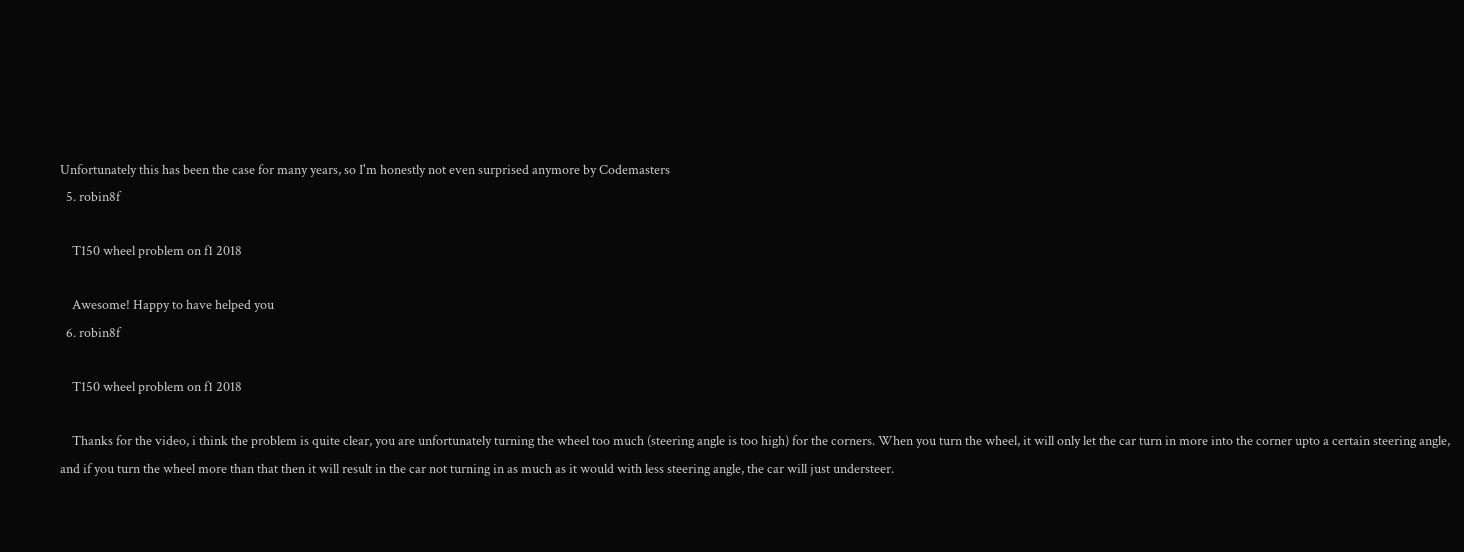Unfortunately this has been the case for many years, so I'm honestly not even surprised anymore by Codemasters
  5. robin8f

    T150 wheel problem on f1 2018

    Awesome! Happy to have helped you
  6. robin8f

    T150 wheel problem on f1 2018

    Thanks for the video, i think the problem is quite clear, you are unfortunately turning the wheel too much (steering angle is too high) for the corners. When you turn the wheel, it will only let the car turn in more into the corner upto a certain steering angle, and if you turn the wheel more than that then it will result in the car not turning in as much as it would with less steering angle, the car will just understeer.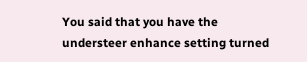You said that you have the understeer enhance setting turned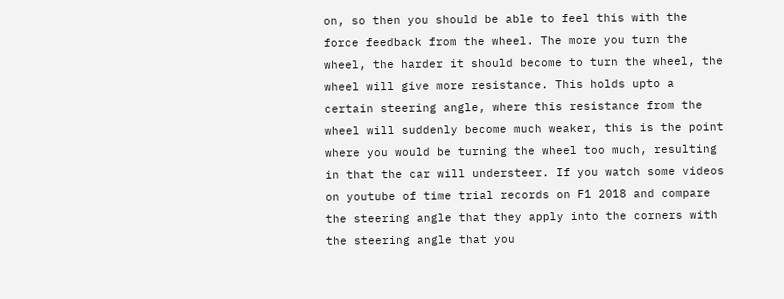on, so then you should be able to feel this with the force feedback from the wheel. The more you turn the wheel, the harder it should become to turn the wheel, the wheel will give more resistance. This holds upto a certain steering angle, where this resistance from the wheel will suddenly become much weaker, this is the point where you would be turning the wheel too much, resulting in that the car will understeer. If you watch some videos on youtube of time trial records on F1 2018 and compare the steering angle that they apply into the corners with the steering angle that you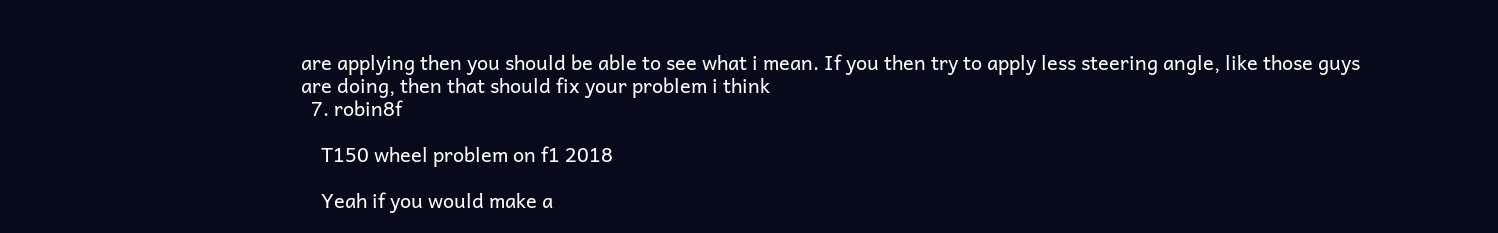are applying then you should be able to see what i mean. If you then try to apply less steering angle, like those guys are doing, then that should fix your problem i think
  7. robin8f

    T150 wheel problem on f1 2018

    Yeah if you would make a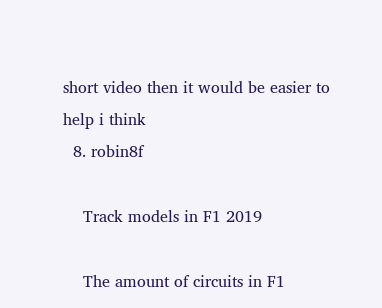short video then it would be easier to help i think
  8. robin8f

    Track models in F1 2019

    The amount of circuits in F1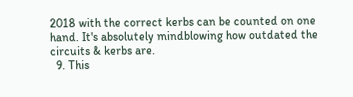2018 with the correct kerbs can be counted on one hand. It's absolutely mindblowing how outdated the circuits & kerbs are.
  9. This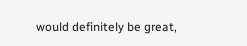would definitely be great,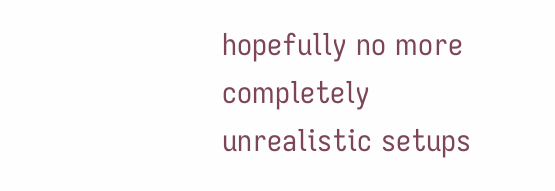hopefully no more completely unrealistic setups